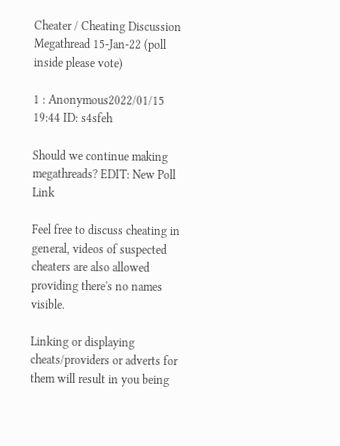Cheater / Cheating Discussion Megathread 15-Jan-22 (poll inside please vote)

1 : Anonymous2022/01/15 19:44 ID: s4sfeh

Should we continue making megathreads? EDIT: New Poll Link

Feel free to discuss cheating in general, videos of suspected cheaters are also allowed providing there's no names visible.

Linking or displaying cheats/providers or adverts for them will result in you being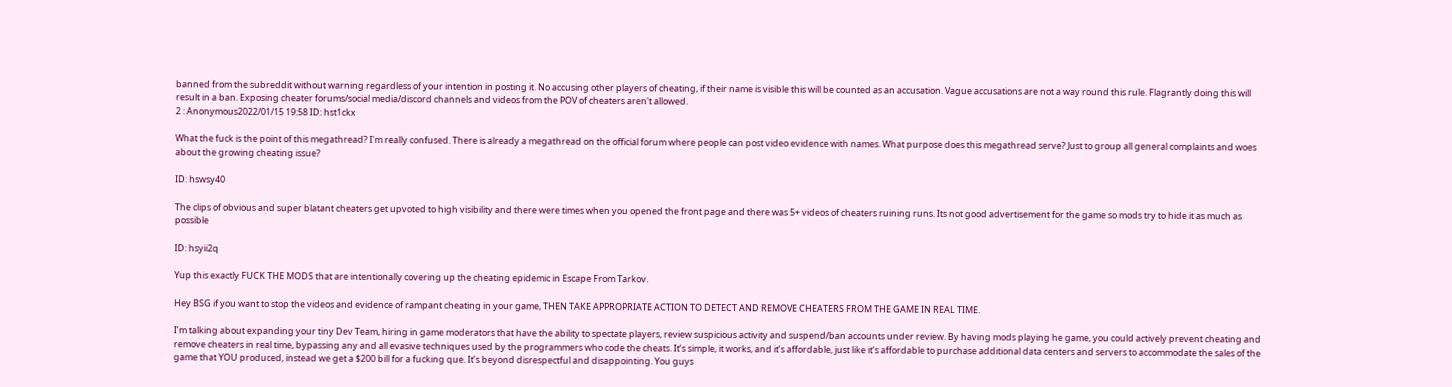banned from the subreddit without warning regardless of your intention in posting it. No accusing other players of cheating, if their name is visible this will be counted as an accusation. Vague accusations are not a way round this rule. Flagrantly doing this will result in a ban. Exposing cheater forums/social media/discord channels and videos from the POV of cheaters aren't allowed.
2 : Anonymous2022/01/15 19:58 ID: hst1ckx

What the fuck is the point of this megathread? I'm really confused. There is already a megathread on the official forum where people can post video evidence with names. What purpose does this megathread serve? Just to group all general complaints and woes about the growing cheating issue?

ID: hswsy40

The clips of obvious and super blatant cheaters get upvoted to high visibility and there were times when you opened the front page and there was 5+ videos of cheaters ruining runs. Its not good advertisement for the game so mods try to hide it as much as possible

ID: hsyii2q

Yup this exactly FUCK THE MODS that are intentionally covering up the cheating epidemic in Escape From Tarkov.

Hey BSG if you want to stop the videos and evidence of rampant cheating in your game, THEN TAKE APPROPRIATE ACTION TO DETECT AND REMOVE CHEATERS FROM THE GAME IN REAL TIME.

I’m talking about expanding your tiny Dev Team, hiring in game moderators that have the ability to spectate players, review suspicious activity and suspend/ban accounts under review. By having mods playing he game, you could actively prevent cheating and remove cheaters in real time, bypassing any and all evasive techniques used by the programmers who code the cheats. It’s simple, it works, and it’s affordable, just like it’s affordable to purchase additional data centers and servers to accommodate the sales of the game that YOU produced, instead we get a $200 bill for a fucking que. It’s beyond disrespectful and disappointing. You guys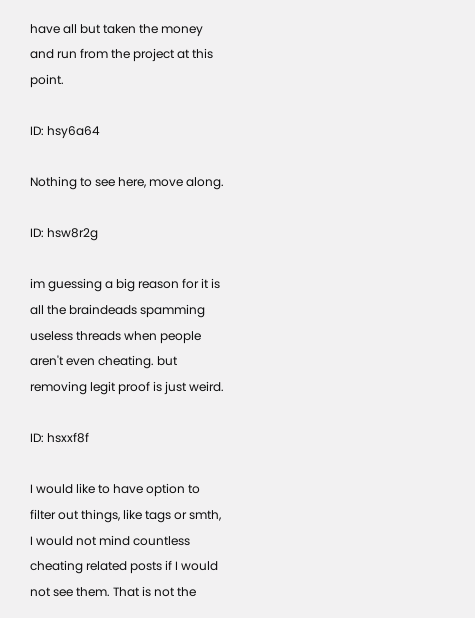have all but taken the money and run from the project at this point.

ID: hsy6a64

Nothing to see here, move along.

ID: hsw8r2g

im guessing a big reason for it is all the braindeads spamming useless threads when people aren't even cheating. but removing legit proof is just weird.

ID: hsxxf8f

I would like to have option to filter out things, like tags or smth, I would not mind countless cheating related posts if I would not see them. That is not the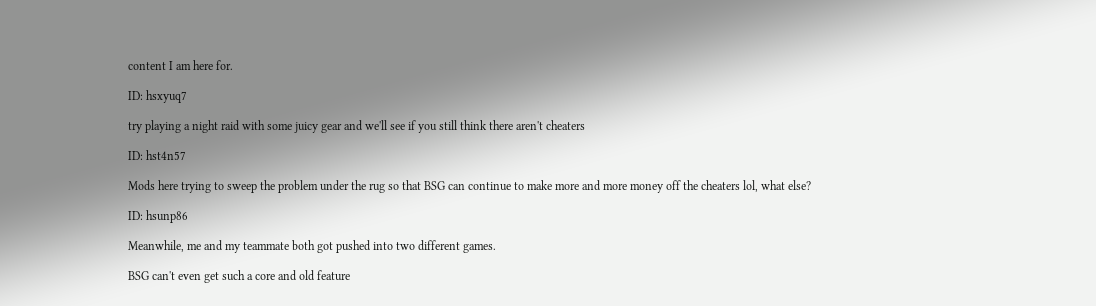content I am here for.

ID: hsxyuq7

try playing a night raid with some juicy gear and we'll see if you still think there aren't cheaters

ID: hst4n57

Mods here trying to sweep the problem under the rug so that BSG can continue to make more and more money off the cheaters lol, what else?

ID: hsunp86

Meanwhile, me and my teammate both got pushed into two different games.

BSG can't even get such a core and old feature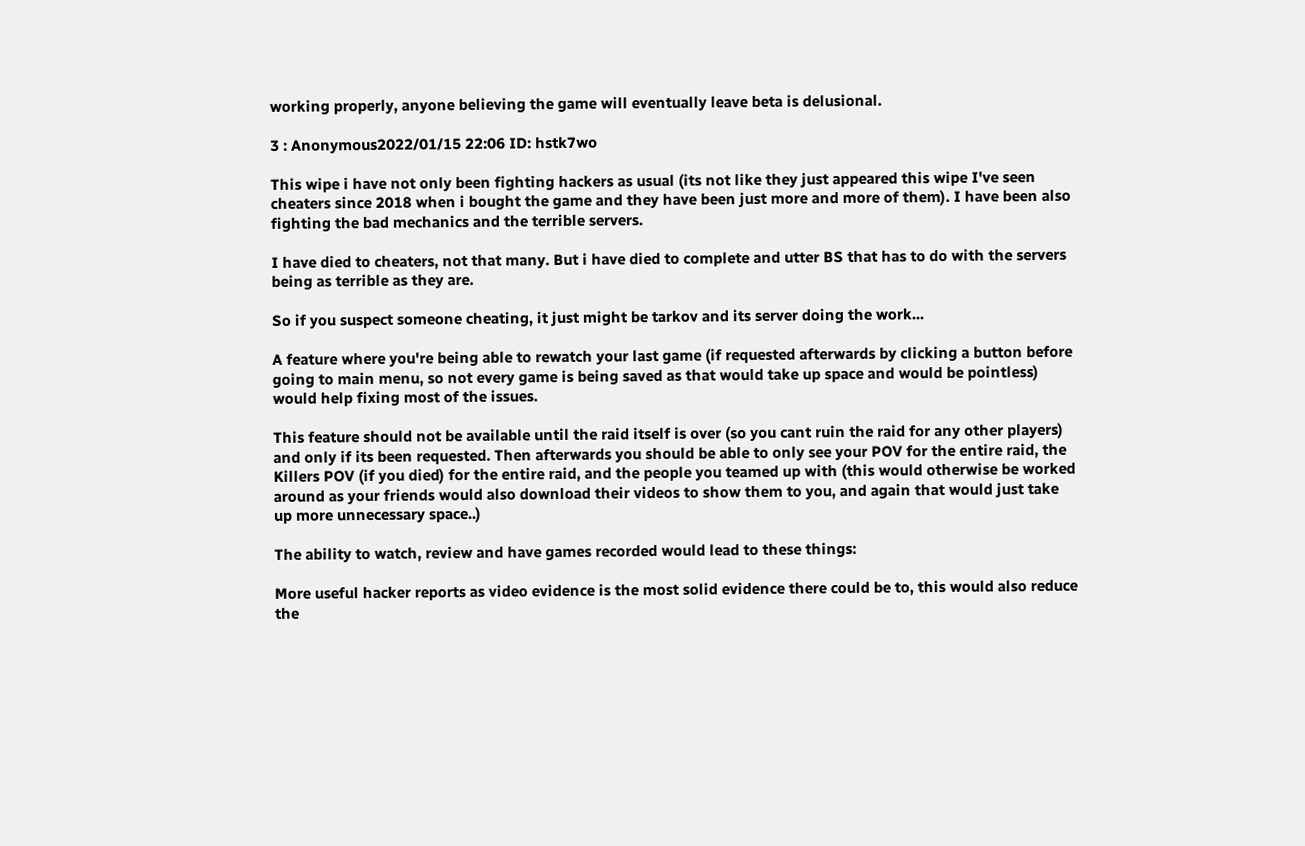working properly, anyone believing the game will eventually leave beta is delusional.

3 : Anonymous2022/01/15 22:06 ID: hstk7wo

This wipe i have not only been fighting hackers as usual (its not like they just appeared this wipe I've seen cheaters since 2018 when i bought the game and they have been just more and more of them). I have been also fighting the bad mechanics and the terrible servers.

I have died to cheaters, not that many. But i have died to complete and utter BS that has to do with the servers being as terrible as they are.

So if you suspect someone cheating, it just might be tarkov and its server doing the work...

A feature where you're being able to rewatch your last game (if requested afterwards by clicking a button before going to main menu, so not every game is being saved as that would take up space and would be pointless) would help fixing most of the issues.

This feature should not be available until the raid itself is over (so you cant ruin the raid for any other players) and only if its been requested. Then afterwards you should be able to only see your POV for the entire raid, the Killers POV (if you died) for the entire raid, and the people you teamed up with (this would otherwise be worked around as your friends would also download their videos to show them to you, and again that would just take up more unnecessary space..)

The ability to watch, review and have games recorded would lead to these things:

More useful hacker reports as video evidence is the most solid evidence there could be to, this would also reduce the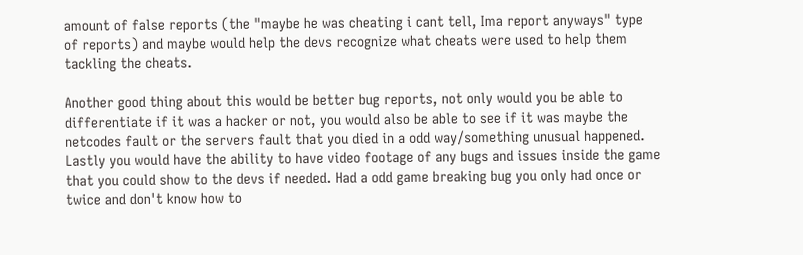amount of false reports (the "maybe he was cheating i cant tell, Ima report anyways" type of reports) and maybe would help the devs recognize what cheats were used to help them tackling the cheats.

Another good thing about this would be better bug reports, not only would you be able to differentiate if it was a hacker or not, you would also be able to see if it was maybe the netcodes fault or the servers fault that you died in a odd way/something unusual happened. Lastly you would have the ability to have video footage of any bugs and issues inside the game that you could show to the devs if needed. Had a odd game breaking bug you only had once or twice and don't know how to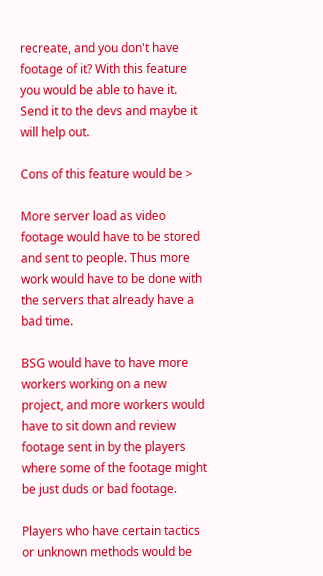recreate, and you don't have footage of it? With this feature you would be able to have it. Send it to the devs and maybe it will help out.

Cons of this feature would be >

More server load as video footage would have to be stored and sent to people. Thus more work would have to be done with the servers that already have a bad time.

BSG would have to have more workers working on a new project, and more workers would have to sit down and review footage sent in by the players where some of the footage might be just duds or bad footage.

Players who have certain tactics or unknown methods would be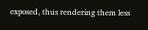exposed, thus rendering them less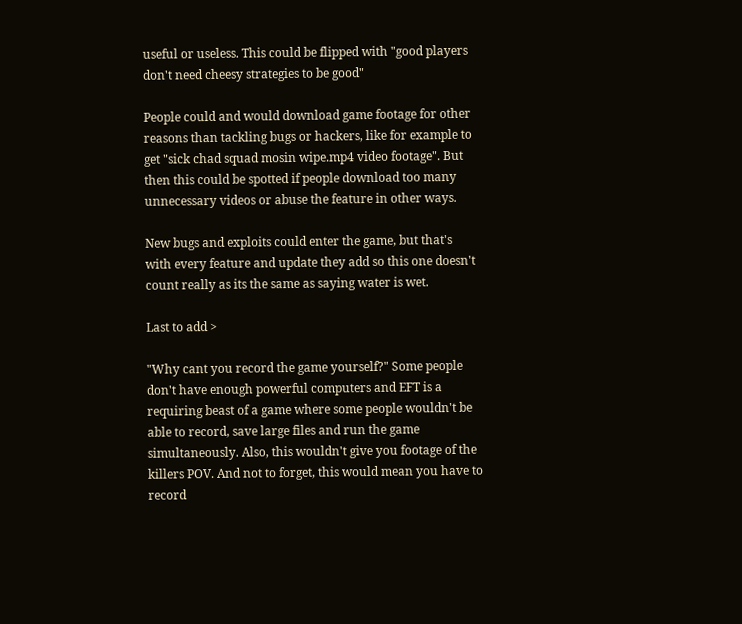useful or useless. This could be flipped with "good players don't need cheesy strategies to be good"

People could and would download game footage for other reasons than tackling bugs or hackers, like for example to get "sick chad squad mosin wipe.mp4 video footage". But then this could be spotted if people download too many unnecessary videos or abuse the feature in other ways.

New bugs and exploits could enter the game, but that's with every feature and update they add so this one doesn't count really as its the same as saying water is wet.

Last to add >

"Why cant you record the game yourself?" Some people don't have enough powerful computers and EFT is a requiring beast of a game where some people wouldn't be able to record, save large files and run the game simultaneously. Also, this wouldn't give you footage of the killers POV. And not to forget, this would mean you have to record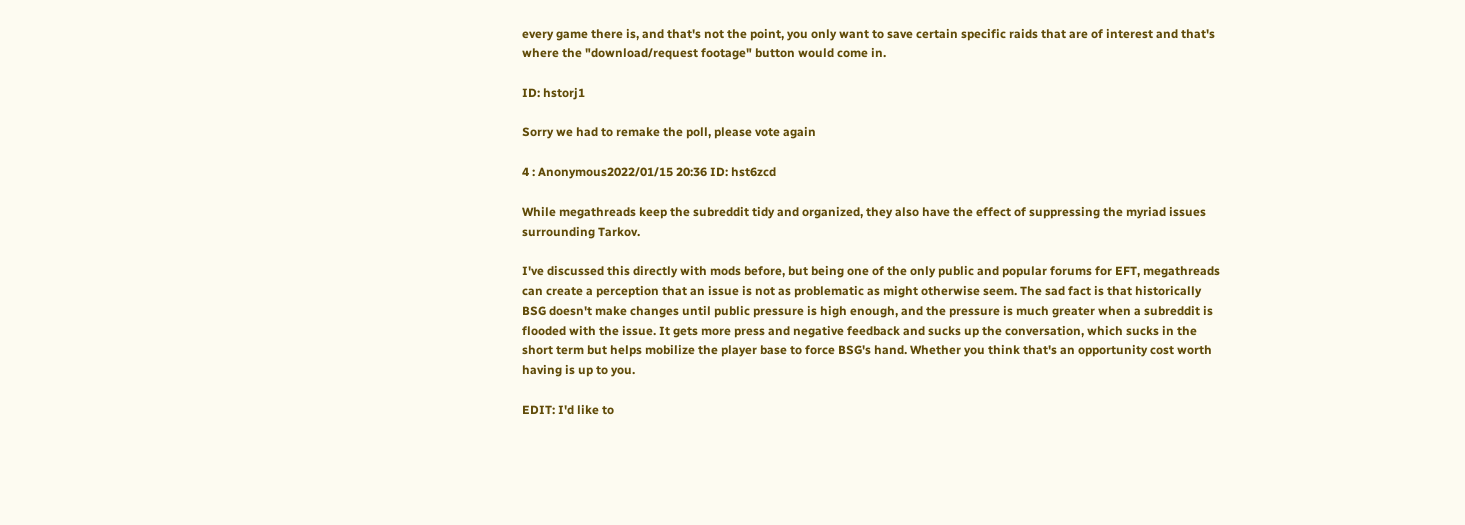every game there is, and that's not the point, you only want to save certain specific raids that are of interest and that's where the "download/request footage" button would come in.

ID: hstorj1

Sorry we had to remake the poll, please vote again

4 : Anonymous2022/01/15 20:36 ID: hst6zcd

While megathreads keep the subreddit tidy and organized, they also have the effect of suppressing the myriad issues surrounding Tarkov.

I've discussed this directly with mods before, but being one of the only public and popular forums for EFT, megathreads can create a perception that an issue is not as problematic as might otherwise seem. The sad fact is that historically BSG doesn't make changes until public pressure is high enough, and the pressure is much greater when a subreddit is flooded with the issue. It gets more press and negative feedback and sucks up the conversation, which sucks in the short term but helps mobilize the player base to force BSG's hand. Whether you think that's an opportunity cost worth having is up to you.

EDIT: I'd like to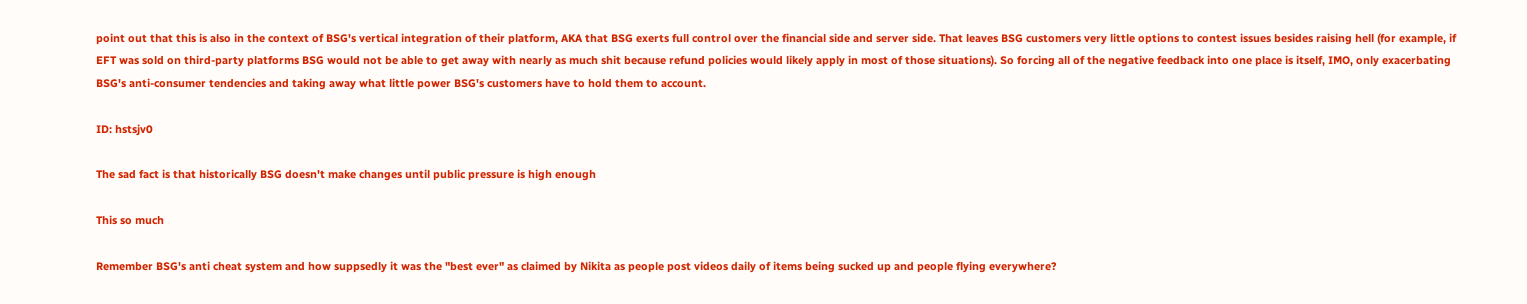point out that this is also in the context of BSG's vertical integration of their platform, AKA that BSG exerts full control over the financial side and server side. That leaves BSG customers very little options to contest issues besides raising hell (for example, if EFT was sold on third-party platforms BSG would not be able to get away with nearly as much shit because refund policies would likely apply in most of those situations). So forcing all of the negative feedback into one place is itself, IMO, only exacerbating BSG's anti-consumer tendencies and taking away what little power BSG's customers have to hold them to account.

ID: hstsjv0

The sad fact is that historically BSG doesn't make changes until public pressure is high enough

This so much

Remember BSG's anti cheat system and how suppsedly it was the "best ever" as claimed by Nikita as people post videos daily of items being sucked up and people flying everywhere?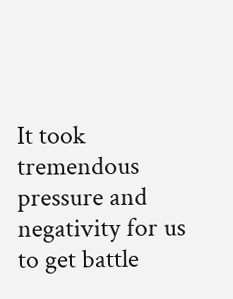It took tremendous pressure and negativity for us to get battle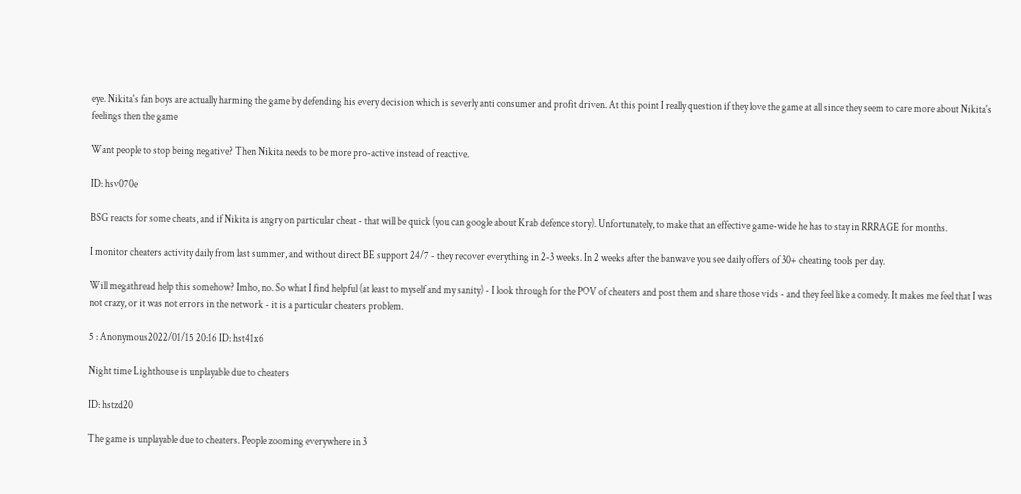eye. Nikita's fan boys are actually harming the game by defending his every decision which is severly anti consumer and profit driven. At this point I really question if they love the game at all since they seem to care more about Nikita's feelings then the game

Want people to stop being negative? Then Nikita needs to be more pro-active instead of reactive.

ID: hsv070e

BSG reacts for some cheats, and if Nikita is angry on particular cheat - that will be quick (you can google about Krab defence story). Unfortunately, to make that an effective game-wide he has to stay in RRRAGE for months.

I monitor cheaters activity daily from last summer, and without direct BE support 24/7 - they recover everything in 2-3 weeks. In 2 weeks after the banwave you see daily offers of 30+ cheating tools per day.

Will megathread help this somehow? Imho, no. So what I find helpful (at least to myself and my sanity) - I look through for the POV of cheaters and post them and share those vids - and they feel like a comedy. It makes me feel that I was not crazy, or it was not errors in the network - it is a particular cheaters problem.

5 : Anonymous2022/01/15 20:16 ID: hst41x6

Night time Lighthouse is unplayable due to cheaters

ID: hstzd20

The game is unplayable due to cheaters. People zooming everywhere in 3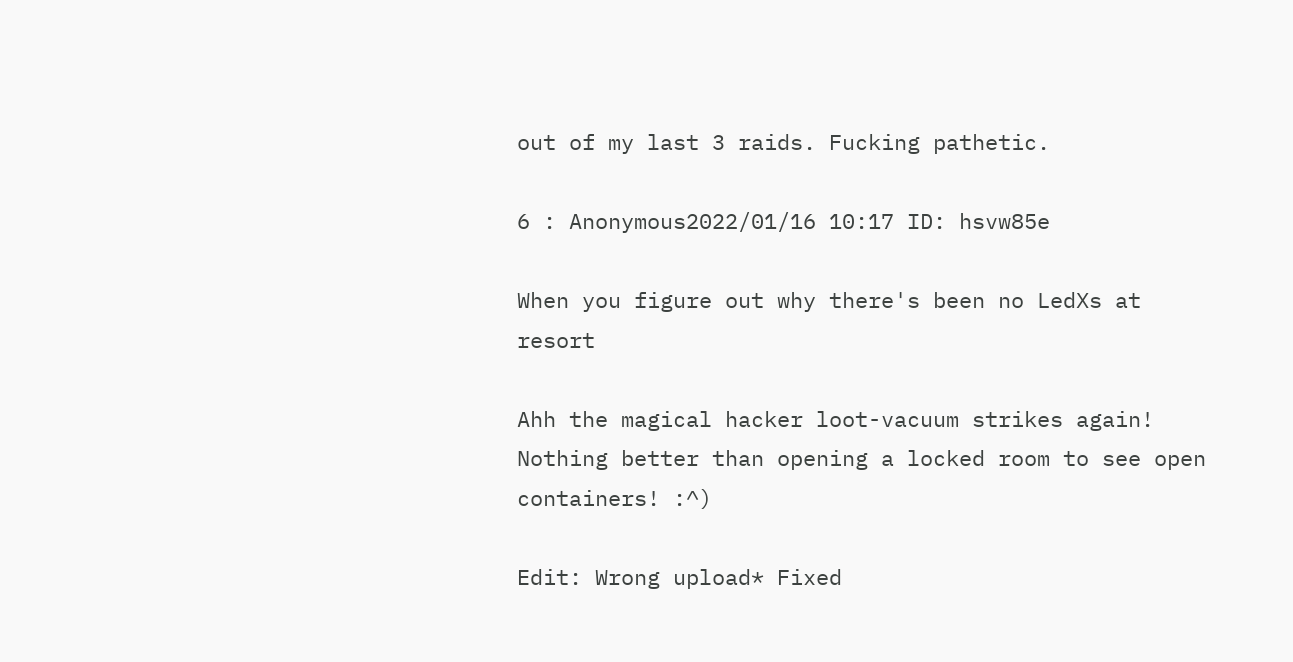out of my last 3 raids. Fucking pathetic.

6 : Anonymous2022/01/16 10:17 ID: hsvw85e

When you figure out why there's been no LedXs at resort

Ahh the magical hacker loot-vacuum strikes again! Nothing better than opening a locked room to see open containers! :^)

Edit: Wrong upload* Fixed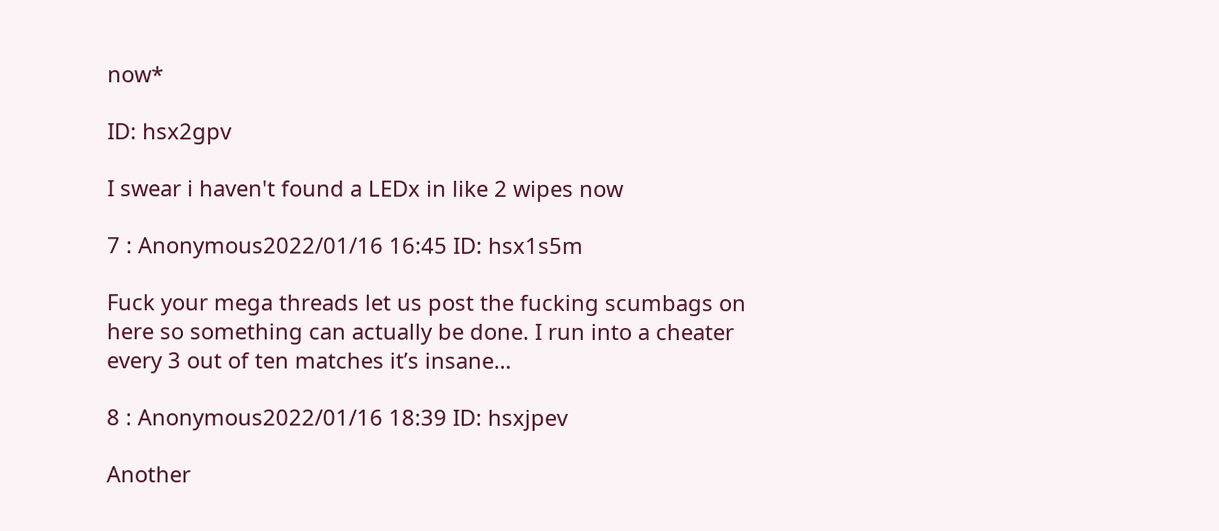now*

ID: hsx2gpv

I swear i haven't found a LEDx in like 2 wipes now

7 : Anonymous2022/01/16 16:45 ID: hsx1s5m

Fuck your mega threads let us post the fucking scumbags on here so something can actually be done. I run into a cheater every 3 out of ten matches it’s insane…

8 : Anonymous2022/01/16 18:39 ID: hsxjpev

Another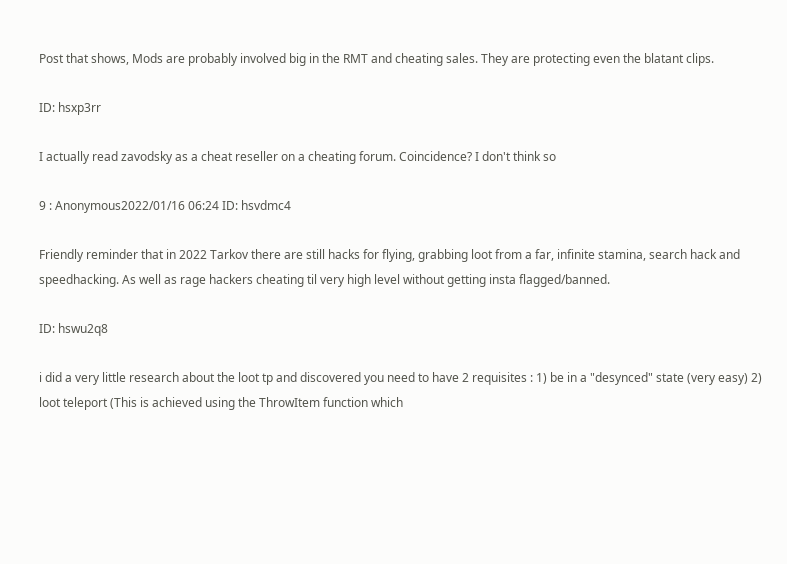Post that shows, Mods are probably involved big in the RMT and cheating sales. They are protecting even the blatant clips.

ID: hsxp3rr

I actually read zavodsky as a cheat reseller on a cheating forum. Coincidence? I don't think so

9 : Anonymous2022/01/16 06:24 ID: hsvdmc4

Friendly reminder that in 2022 Tarkov there are still hacks for flying, grabbing loot from a far, infinite stamina, search hack and speedhacking. As well as rage hackers cheating til very high level without getting insta flagged/banned.

ID: hswu2q8

i did a very little research about the loot tp and discovered you need to have 2 requisites : 1) be in a "desynced" state (very easy) 2) loot teleport (This is achieved using the ThrowItem function which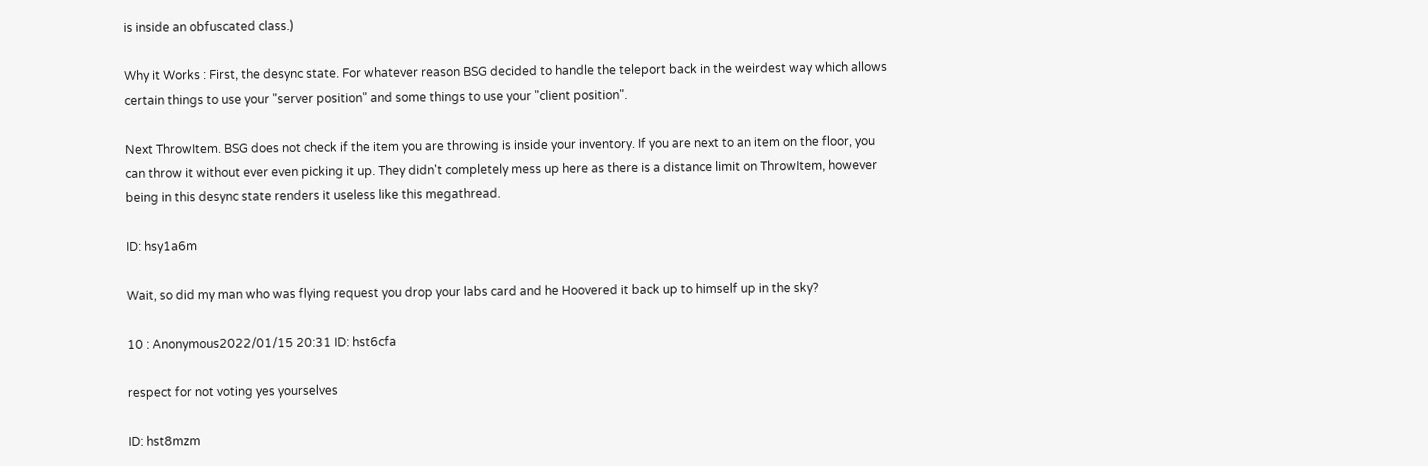is inside an obfuscated class.)

Why it Works : First, the desync state. For whatever reason BSG decided to handle the teleport back in the weirdest way which allows certain things to use your "server position" and some things to use your "client position".

Next ThrowItem. BSG does not check if the item you are throwing is inside your inventory. If you are next to an item on the floor, you can throw it without ever even picking it up. They didn't completely mess up here as there is a distance limit on ThrowItem, however being in this desync state renders it useless like this megathread.

ID: hsy1a6m

Wait, so did my man who was flying request you drop your labs card and he Hoovered it back up to himself up in the sky?

10 : Anonymous2022/01/15 20:31 ID: hst6cfa

respect for not voting yes yourselves

ID: hst8mzm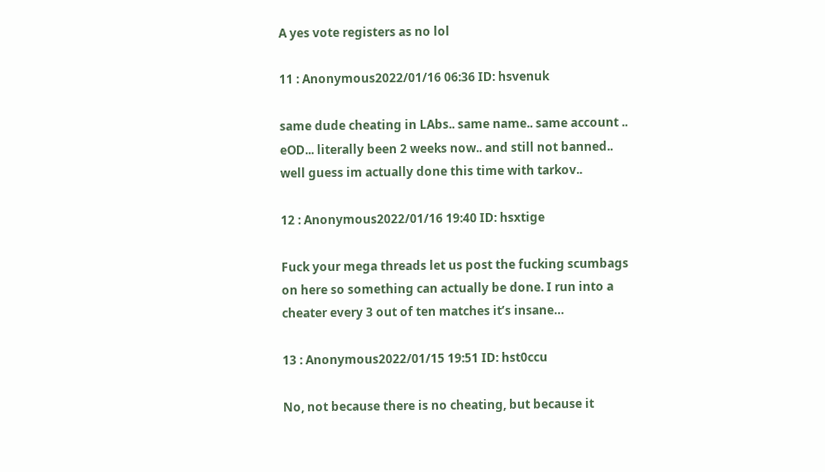A yes vote registers as no lol

11 : Anonymous2022/01/16 06:36 ID: hsvenuk

same dude cheating in LAbs.. same name.. same account .. eOD... literally been 2 weeks now.. and still not banned.. well guess im actually done this time with tarkov..

12 : Anonymous2022/01/16 19:40 ID: hsxtige

Fuck your mega threads let us post the fucking scumbags on here so something can actually be done. I run into a cheater every 3 out of ten matches it’s insane…

13 : Anonymous2022/01/15 19:51 ID: hst0ccu

No, not because there is no cheating, but because it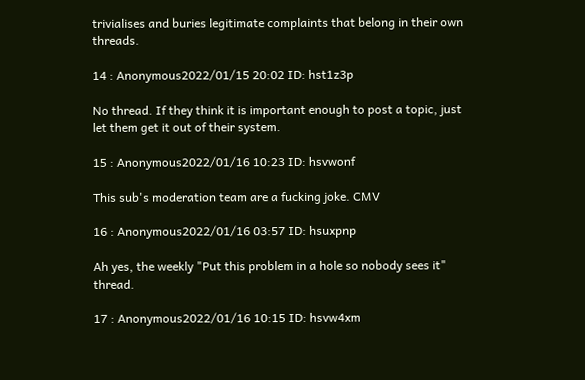trivialises and buries legitimate complaints that belong in their own threads.

14 : Anonymous2022/01/15 20:02 ID: hst1z3p

No thread. If they think it is important enough to post a topic, just let them get it out of their system.

15 : Anonymous2022/01/16 10:23 ID: hsvwonf

This sub's moderation team are a fucking joke. CMV

16 : Anonymous2022/01/16 03:57 ID: hsuxpnp

Ah yes, the weekly "Put this problem in a hole so nobody sees it" thread.

17 : Anonymous2022/01/16 10:15 ID: hsvw4xm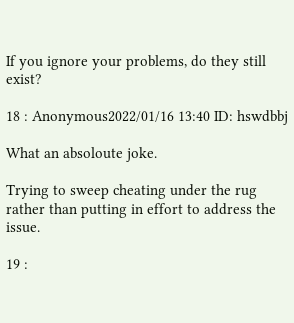If you ignore your problems, do they still exist?

18 : Anonymous2022/01/16 13:40 ID: hswdbbj

What an absoloute joke.

Trying to sweep cheating under the rug rather than putting in effort to address the issue.

19 :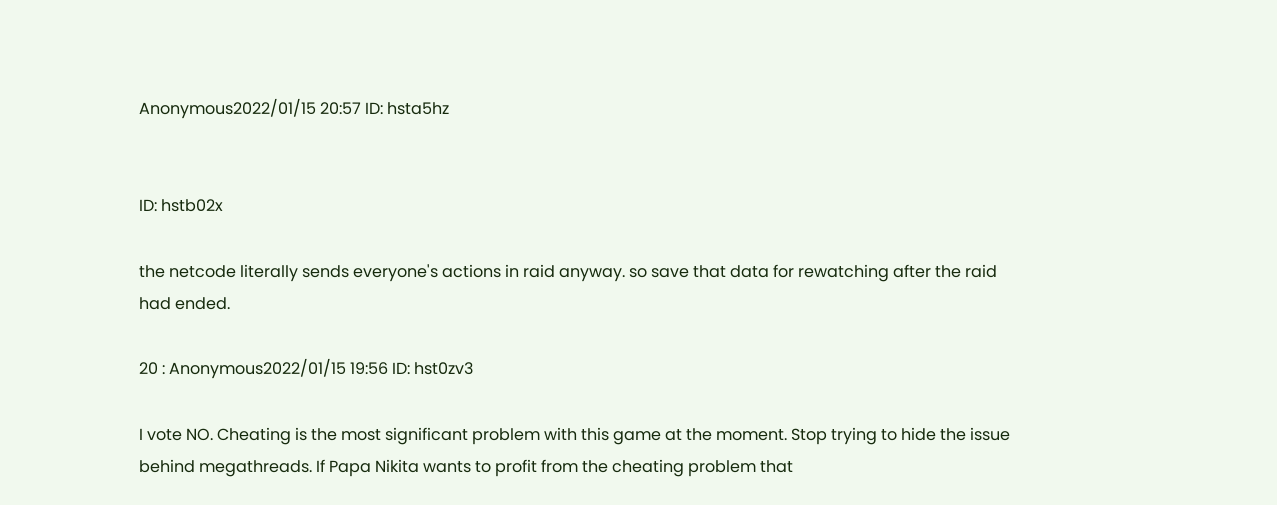Anonymous2022/01/15 20:57 ID: hsta5hz


ID: hstb02x

the netcode literally sends everyone's actions in raid anyway. so save that data for rewatching after the raid had ended.

20 : Anonymous2022/01/15 19:56 ID: hst0zv3

I vote NO. Cheating is the most significant problem with this game at the moment. Stop trying to hide the issue behind megathreads. If Papa Nikita wants to profit from the cheating problem that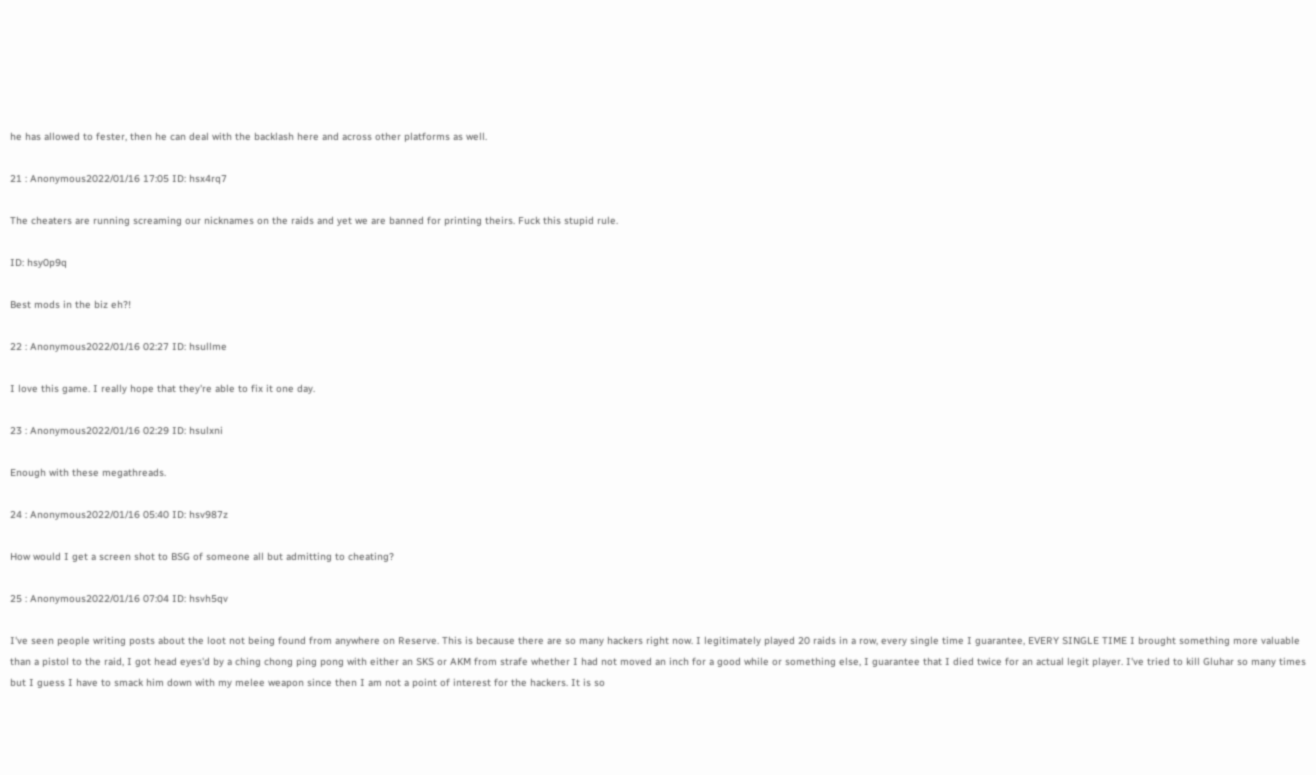he has allowed to fester, then he can deal with the backlash here and across other platforms as well.

21 : Anonymous2022/01/16 17:05 ID: hsx4rq7

The cheaters are running screaming our nicknames on the raids and yet we are banned for printing theirs. Fuck this stupid rule.

ID: hsy0p9q

Best mods in the biz eh?!

22 : Anonymous2022/01/16 02:27 ID: hsullme

I love this game. I really hope that they're able to fix it one day.

23 : Anonymous2022/01/16 02:29 ID: hsulxni

Enough with these megathreads.

24 : Anonymous2022/01/16 05:40 ID: hsv987z

How would I get a screen shot to BSG of someone all but admitting to cheating?

25 : Anonymous2022/01/16 07:04 ID: hsvh5qv

I've seen people writing posts about the loot not being found from anywhere on Reserve. This is because there are so many hackers right now. I legitimately played 20 raids in a row, every single time I guarantee, EVERY SINGLE TIME I brought something more valuable than a pistol to the raid, I got head eyes'd by a ching chong ping pong with either an SKS or AKM from strafe whether I had not moved an inch for a good while or something else, I guarantee that I died twice for an actual legit player. I've tried to kill Gluhar so many times but I guess I have to smack him down with my melee weapon since then I am not a point of interest for the hackers. It is so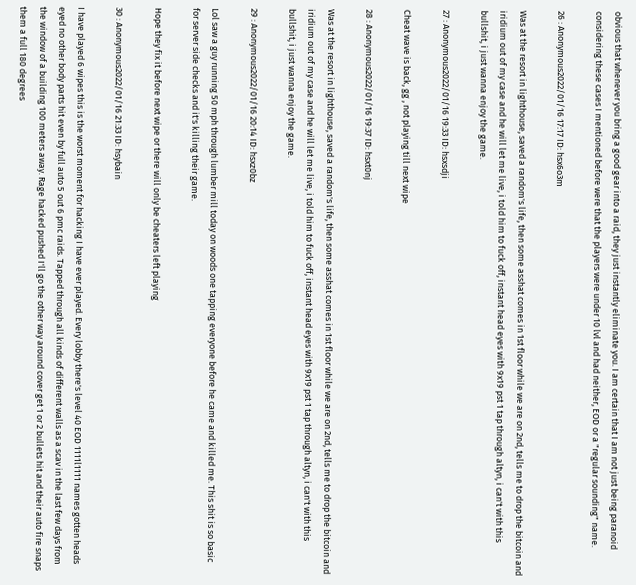obvious that whenever you bring a good gear into a raid, they just instantly eliminate you. I am certain that I am not just being paranoid considering these cases I mentioned before were that the players were under 10 lvl and had neither, EOD or a "regular sounding" name.

26 : Anonymous2022/01/16 17:17 ID: hsx6o3m

Was at the resort in lighthouse, saved a random's life, then some asshat comes in 1st floor while we are on 2nd, tells me to drop the bitcoin and iridium out of my case and he will let me live, i told him to fuck off, instant head eyes with 9x19 pst 1 tap through altyn, i can't with this bullshit, i just wanna enjoy the game.

27 : Anonymous2022/01/16 19:33 ID: hsxsdji

Cheat wave is back, gg , not playing till next wipe

28 : Anonymous2022/01/16 19:37 ID: hsxt0nj

Was at the resort in lighthouse, saved a random's life, then some asshat comes in 1st floor while we are on 2nd, tells me to drop the bitcoin and iridium out of my case and he will let me live, i told him to fuck off, instant head eyes with 9x19 pst 1 tap through altyn, i can't with this bullshit, i just wanna enjoy the game.

29 : Anonymous2022/01/16 20:14 ID: hsxz0bz

Lol saw a guy running 50 mph through lumber mill today on woods one tapping everyone before he came and killed me. This shit is so basic for server side checks and it's killing their game.

Hope they fix it before next wipe or there will only be cheaters left playing

30 : Anonymous2022/01/16 21:33 ID: hsybain

I have played 6 wipes this is the worst moment for hacking I have ever played. Every lobby there's level 40 EOD 1111l1111 names gotten heads eyed no other body parts hit even by full auto 5 out 6 pmc raids. Tapped through all kinds of different walls as a scav in the last few days from the window of a building 100 meters away. Rage hacked pushed I'll go the other way around cover get 1 or 2 bullets hit and their auto fire snaps them a full 180 degrees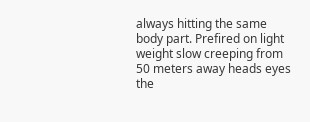always hitting the same body part. Prefired on light weight slow creeping from 50 meters away heads eyes the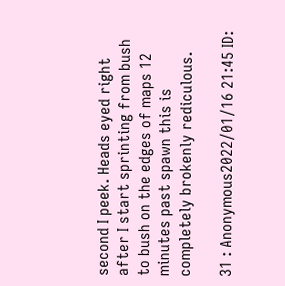second I peek. Heads eyed right after I start sprinting from bush to bush on the edges of maps 12 minutes past spawn this is completely brokenly rediculous.

31 : Anonymous2022/01/16 21:45 ID: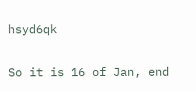hsyd6qk

So it is 16 of Jan, end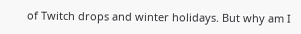of Twitch drops and winter holidays. But why am I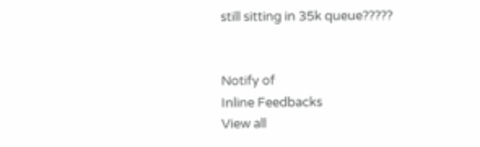still sitting in 35k queue?????


Notify of
Inline Feedbacks
View all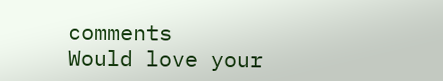comments
Would love your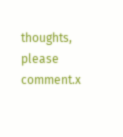thoughts, please comment.x